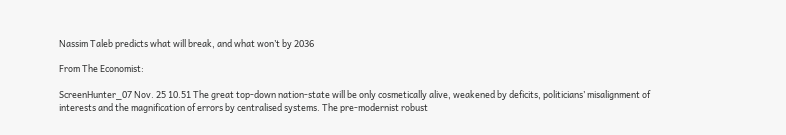Nassim Taleb predicts what will break, and what won’t by 2036

From The Economist:

ScreenHunter_07 Nov. 25 10.51 The great top-down nation-state will be only cosmetically alive, weakened by deficits, politicians’ misalignment of interests and the magnification of errors by centralised systems. The pre-modernist robust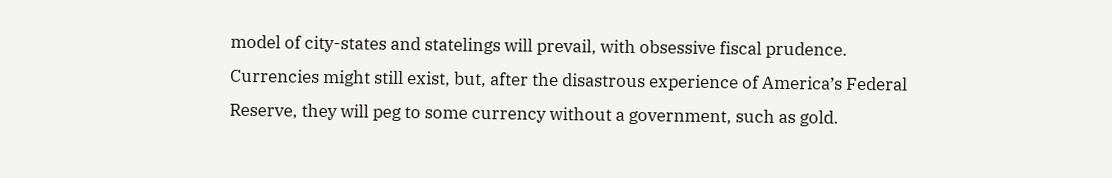model of city-states and statelings will prevail, with obsessive fiscal prudence. Currencies might still exist, but, after the disastrous experience of America’s Federal Reserve, they will peg to some currency without a government, such as gold.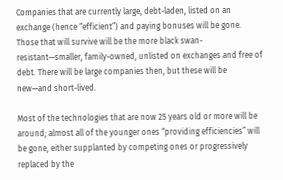Companies that are currently large, debt-laden, listed on an exchange (hence “efficient”) and paying bonuses will be gone. Those that will survive will be the more black swan-resistant—smaller, family-owned, unlisted on exchanges and free of debt. There will be large companies then, but these will be new—and short-lived.

Most of the technologies that are now 25 years old or more will be around; almost all of the younger ones “providing efficiencies” will be gone, either supplanted by competing ones or progressively replaced by the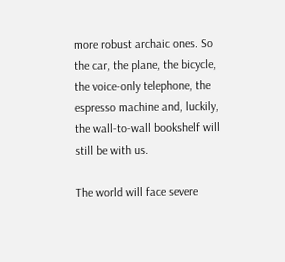more robust archaic ones. So the car, the plane, the bicycle, the voice-only telephone, the espresso machine and, luckily, the wall-to-wall bookshelf will still be with us.

The world will face severe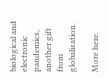biological and electronic pandemics, another gift from globalisation.

More here.